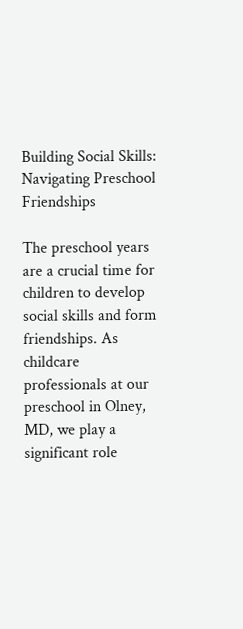Building Social Skills: Navigating Preschool Friendships

The preschool years are a crucial time for children to develop social skills and form friendships. As childcare professionals at our preschool in Olney, MD, we play a significant role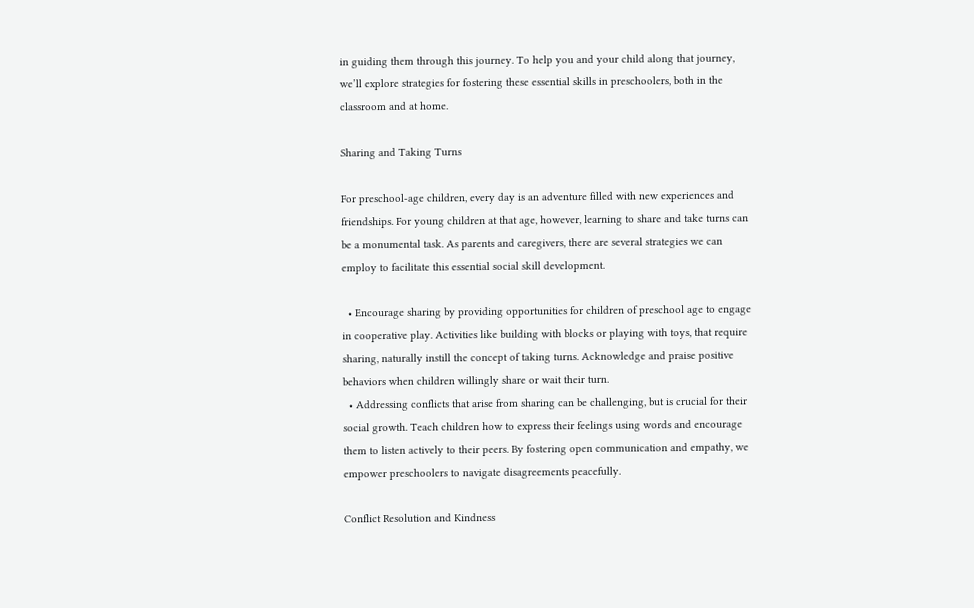in guiding them through this journey. To help you and your child along that journey, we’ll explore strategies for fostering these essential skills in preschoolers, both in the classroom and at home.

Sharing and Taking Turns

For preschool-age children, every day is an adventure filled with new experiences and friendships. For young children at that age, however, learning to share and take turns can be a monumental task. As parents and caregivers, there are several strategies we can employ to facilitate this essential social skill development.

  • Encourage sharing by providing opportunities for children of preschool age to engage in cooperative play. Activities like building with blocks or playing with toys, that require sharing, naturally instill the concept of taking turns. Acknowledge and praise positive behaviors when children willingly share or wait their turn.
  • Addressing conflicts that arise from sharing can be challenging, but is crucial for their social growth. Teach children how to express their feelings using words and encourage them to listen actively to their peers. By fostering open communication and empathy, we empower preschoolers to navigate disagreements peacefully.

Conflict Resolution and Kindness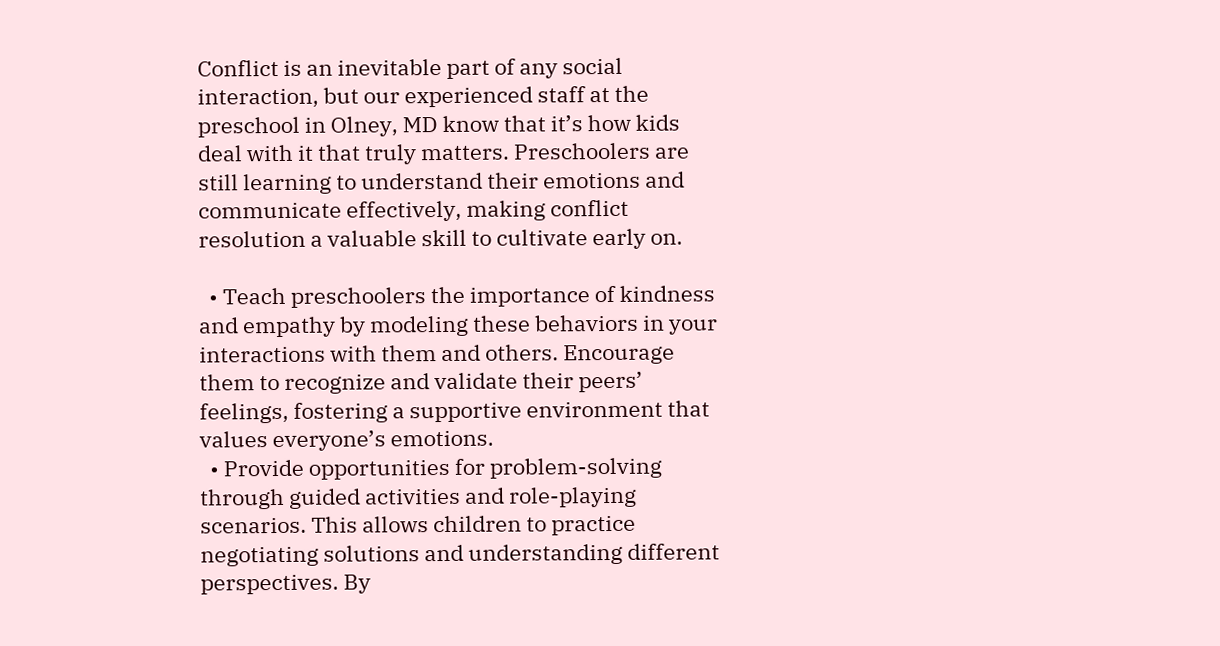Conflict is an inevitable part of any social interaction, but our experienced staff at the preschool in Olney, MD know that it’s how kids deal with it that truly matters. Preschoolers are still learning to understand their emotions and communicate effectively, making conflict resolution a valuable skill to cultivate early on.

  • Teach preschoolers the importance of kindness and empathy by modeling these behaviors in your interactions with them and others. Encourage them to recognize and validate their peers’ feelings, fostering a supportive environment that values everyone’s emotions.
  • Provide opportunities for problem-solving through guided activities and role-playing scenarios. This allows children to practice negotiating solutions and understanding different perspectives. By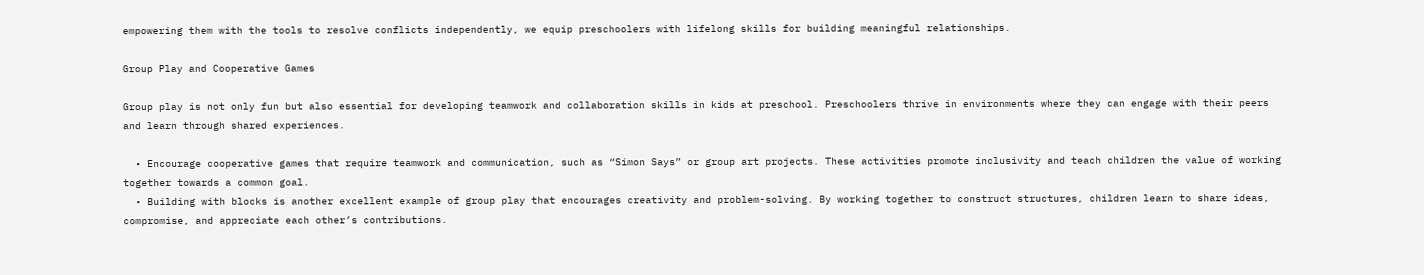empowering them with the tools to resolve conflicts independently, we equip preschoolers with lifelong skills for building meaningful relationships.

Group Play and Cooperative Games

Group play is not only fun but also essential for developing teamwork and collaboration skills in kids at preschool. Preschoolers thrive in environments where they can engage with their peers and learn through shared experiences.

  • Encourage cooperative games that require teamwork and communication, such as “Simon Says” or group art projects. These activities promote inclusivity and teach children the value of working together towards a common goal.
  • Building with blocks is another excellent example of group play that encourages creativity and problem-solving. By working together to construct structures, children learn to share ideas, compromise, and appreciate each other’s contributions.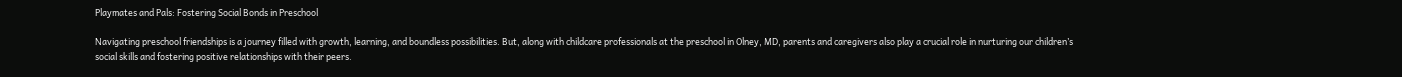Playmates and Pals: Fostering Social Bonds in Preschool

Navigating preschool friendships is a journey filled with growth, learning, and boundless possibilities. But, along with childcare professionals at the preschool in Olney, MD, parents and caregivers also play a crucial role in nurturing our children’s social skills and fostering positive relationships with their peers.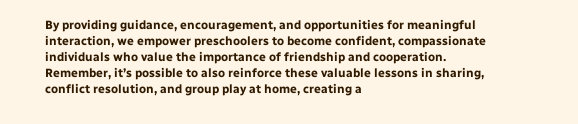By providing guidance, encouragement, and opportunities for meaningful interaction, we empower preschoolers to become confident, compassionate individuals who value the importance of friendship and cooperation. Remember, it’s possible to also reinforce these valuable lessons in sharing, conflict resolution, and group play at home, creating a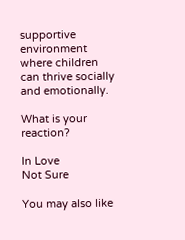supportive environment where children can thrive socially and emotionally.

What is your reaction?

In Love
Not Sure

You may also like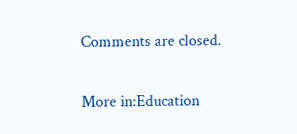Comments are closed.

More in:Education